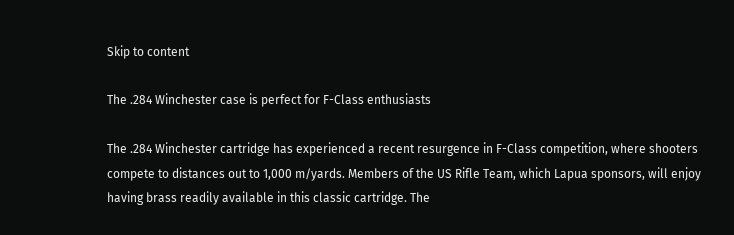Skip to content

The .284 Winchester case is perfect for F-Class enthusiasts

The .284 Winchester cartridge has experienced a recent resurgence in F-Class competition, where shooters compete to distances out to 1,000 m/yards. Members of the US Rifle Team, which Lapua sponsors, will enjoy having brass readily available in this classic cartridge. The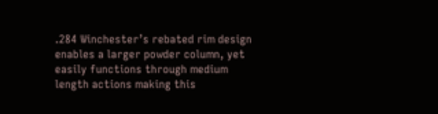.284 Winchester’s rebated rim design enables a larger powder column, yet easily functions through medium length actions making this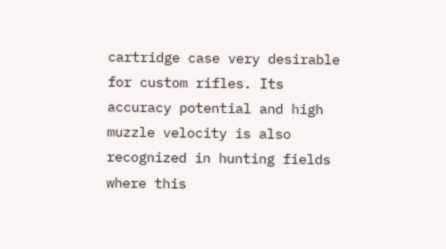cartridge case very desirable for custom rifles. Its accuracy potential and high muzzle velocity is also recognized in hunting fields where this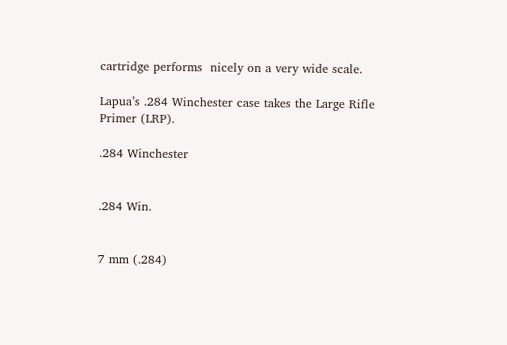cartridge performs  nicely on a very wide scale.

Lapua’s .284 Winchester case takes the Large Rifle Primer (LRP).

.284 Winchester


.284 Win.


7 mm (.284)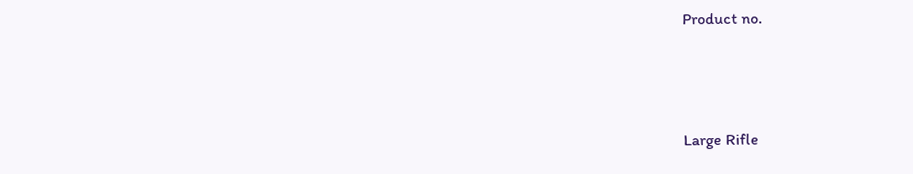Product no.



Large Rifle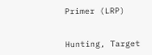Primer (LRP)


Hunting, Target